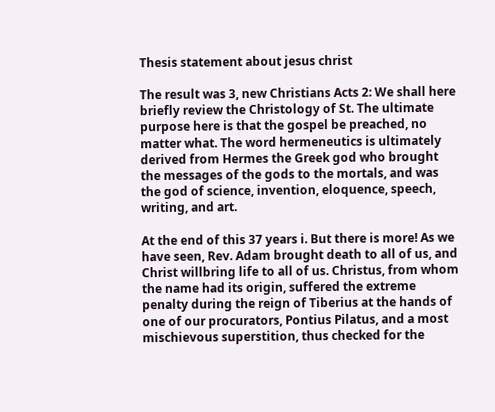Thesis statement about jesus christ

The result was 3, new Christians Acts 2: We shall here briefly review the Christology of St. The ultimate purpose here is that the gospel be preached, no matter what. The word hermeneutics is ultimately derived from Hermes the Greek god who brought the messages of the gods to the mortals, and was the god of science, invention, eloquence, speech, writing, and art.

At the end of this 37 years i. But there is more! As we have seen, Rev. Adam brought death to all of us, and Christ willbring life to all of us. Christus, from whom the name had its origin, suffered the extreme penalty during the reign of Tiberius at the hands of one of our procurators, Pontius Pilatus, and a most mischievous superstition, thus checked for the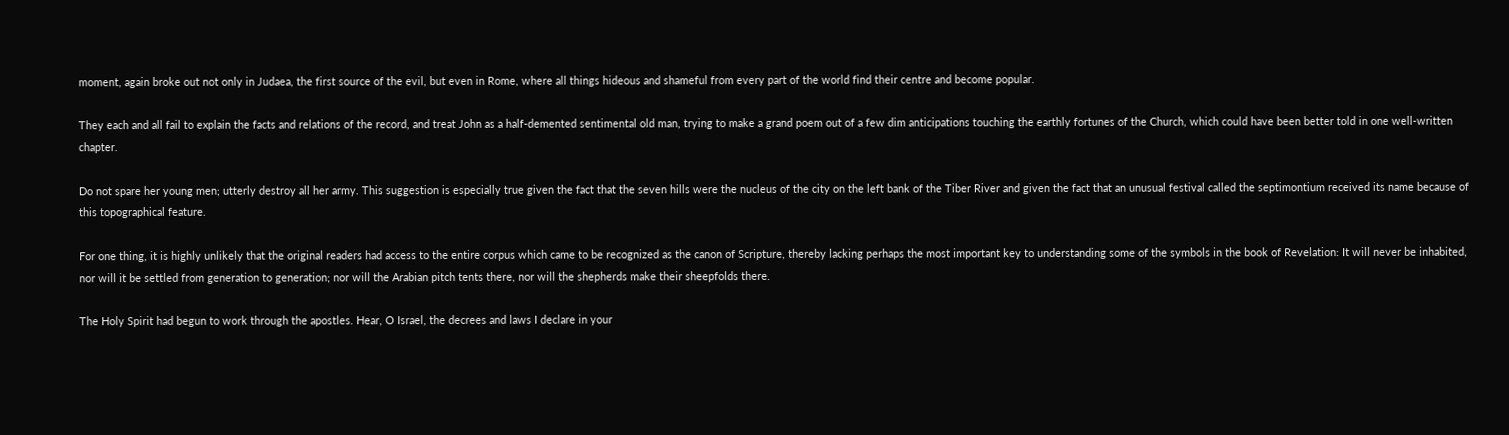moment, again broke out not only in Judaea, the first source of the evil, but even in Rome, where all things hideous and shameful from every part of the world find their centre and become popular.

They each and all fail to explain the facts and relations of the record, and treat John as a half-demented sentimental old man, trying to make a grand poem out of a few dim anticipations touching the earthly fortunes of the Church, which could have been better told in one well-written chapter.

Do not spare her young men; utterly destroy all her army. This suggestion is especially true given the fact that the seven hills were the nucleus of the city on the left bank of the Tiber River and given the fact that an unusual festival called the septimontium received its name because of this topographical feature.

For one thing, it is highly unlikely that the original readers had access to the entire corpus which came to be recognized as the canon of Scripture, thereby lacking perhaps the most important key to understanding some of the symbols in the book of Revelation: It will never be inhabited, nor will it be settled from generation to generation; nor will the Arabian pitch tents there, nor will the shepherds make their sheepfolds there.

The Holy Spirit had begun to work through the apostles. Hear, O Israel, the decrees and laws I declare in your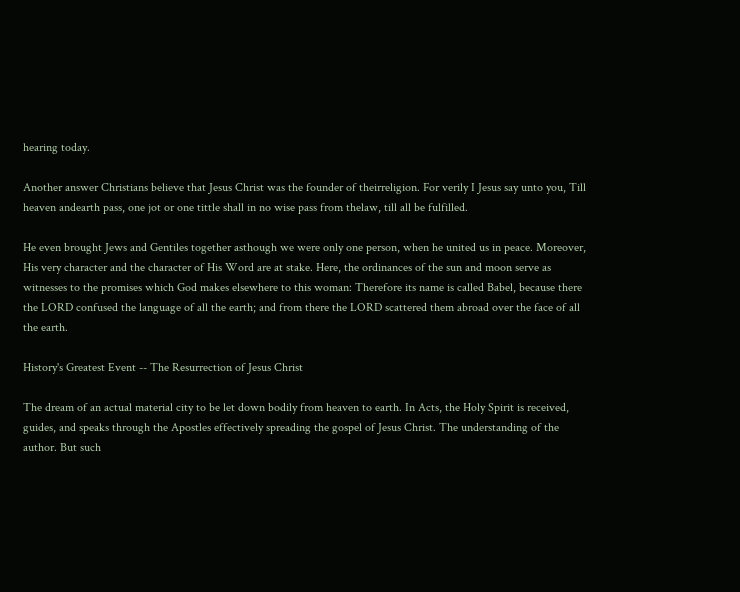hearing today.

Another answer Christians believe that Jesus Christ was the founder of theirreligion. For verily I Jesus say unto you, Till heaven andearth pass, one jot or one tittle shall in no wise pass from thelaw, till all be fulfilled.

He even brought Jews and Gentiles together asthough we were only one person, when he united us in peace. Moreover, His very character and the character of His Word are at stake. Here, the ordinances of the sun and moon serve as witnesses to the promises which God makes elsewhere to this woman: Therefore its name is called Babel, because there the LORD confused the language of all the earth; and from there the LORD scattered them abroad over the face of all the earth.

History's Greatest Event -- The Resurrection of Jesus Christ

The dream of an actual material city to be let down bodily from heaven to earth. In Acts, the Holy Spirit is received, guides, and speaks through the Apostles effectively spreading the gospel of Jesus Christ. The understanding of the author. But such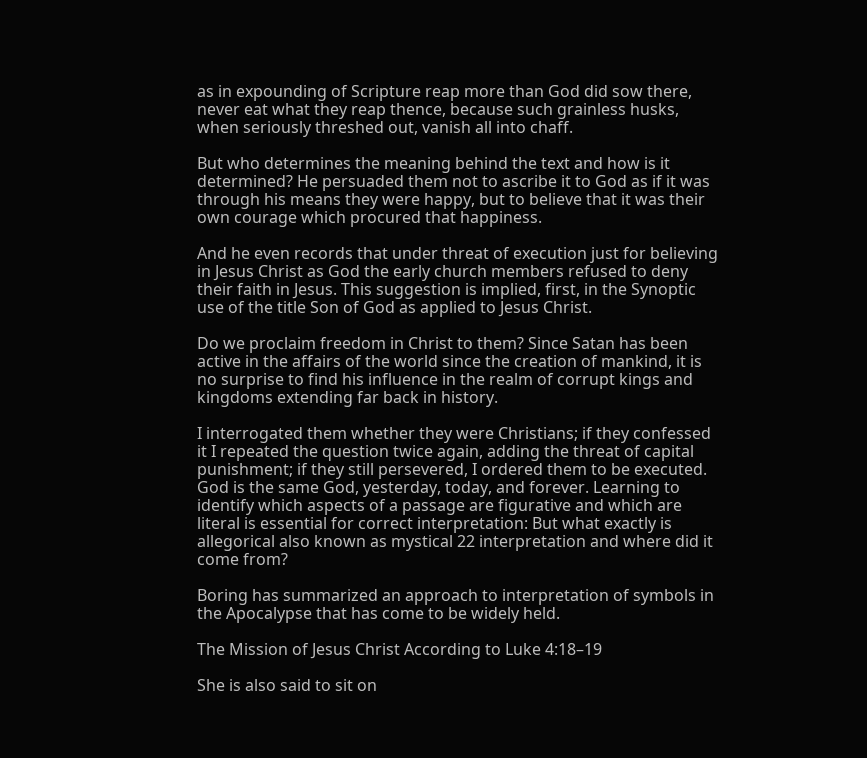as in expounding of Scripture reap more than God did sow there, never eat what they reap thence, because such grainless husks, when seriously threshed out, vanish all into chaff.

But who determines the meaning behind the text and how is it determined? He persuaded them not to ascribe it to God as if it was through his means they were happy, but to believe that it was their own courage which procured that happiness.

And he even records that under threat of execution just for believing in Jesus Christ as God the early church members refused to deny their faith in Jesus. This suggestion is implied, first, in the Synoptic use of the title Son of God as applied to Jesus Christ.

Do we proclaim freedom in Christ to them? Since Satan has been active in the affairs of the world since the creation of mankind, it is no surprise to find his influence in the realm of corrupt kings and kingdoms extending far back in history.

I interrogated them whether they were Christians; if they confessed it I repeated the question twice again, adding the threat of capital punishment; if they still persevered, I ordered them to be executed. God is the same God, yesterday, today, and forever. Learning to identify which aspects of a passage are figurative and which are literal is essential for correct interpretation: But what exactly is allegorical also known as mystical 22 interpretation and where did it come from?

Boring has summarized an approach to interpretation of symbols in the Apocalypse that has come to be widely held.

The Mission of Jesus Christ According to Luke 4:18–19

She is also said to sit on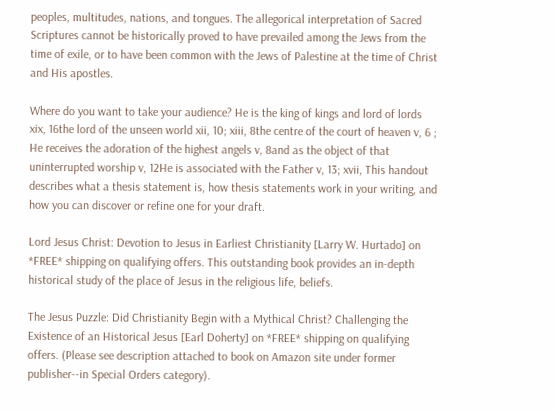peoples, multitudes, nations, and tongues. The allegorical interpretation of Sacred Scriptures cannot be historically proved to have prevailed among the Jews from the time of exile, or to have been common with the Jews of Palestine at the time of Christ and His apostles.

Where do you want to take your audience? He is the king of kings and lord of lords xix, 16the lord of the unseen world xii, 10; xiii, 8the centre of the court of heaven v, 6 ; He receives the adoration of the highest angels v, 8and as the object of that uninterrupted worship v, 12He is associated with the Father v, 13; xvii, This handout describes what a thesis statement is, how thesis statements work in your writing, and how you can discover or refine one for your draft.

Lord Jesus Christ: Devotion to Jesus in Earliest Christianity [Larry W. Hurtado] on *FREE* shipping on qualifying offers. This outstanding book provides an in-depth historical study of the place of Jesus in the religious life, beliefs.

The Jesus Puzzle: Did Christianity Begin with a Mythical Christ? Challenging the Existence of an Historical Jesus [Earl Doherty] on *FREE* shipping on qualifying offers. (Please see description attached to book on Amazon site under former publisher--in Special Orders category).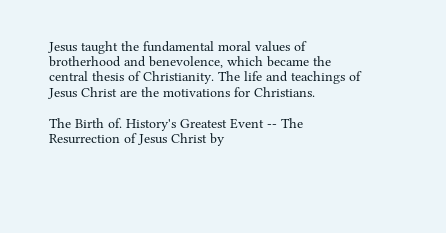Jesus taught the fundamental moral values of brotherhood and benevolence, which became the central thesis of Christianity. The life and teachings of Jesus Christ are the motivations for Christians.

The Birth of. History's Greatest Event -- The Resurrection of Jesus Christ by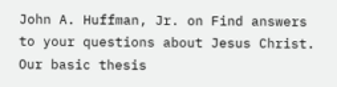John A. Huffman, Jr. on Find answers to your questions about Jesus Christ. Our basic thesis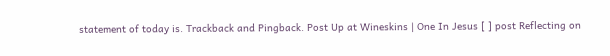statement of today is. Trackback and Pingback. Post Up at Wineskins | One In Jesus [ ] post Reflecting on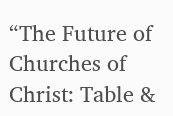“The Future of Churches of Christ: Table &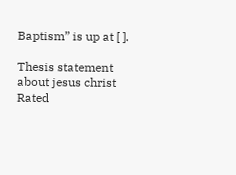Baptism” is up at [ ].

Thesis statement about jesus christ
Rated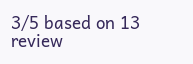3/5 based on 13 review